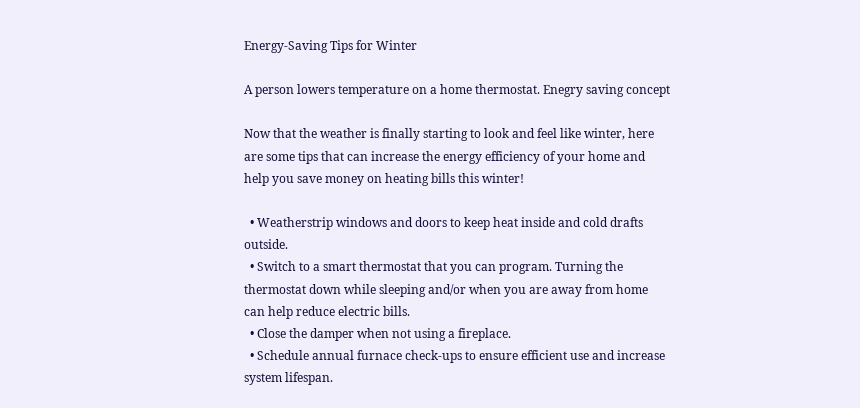Energy-Saving Tips for Winter

A person lowers temperature on a home thermostat. Enegry saving concept

Now that the weather is finally starting to look and feel like winter, here are some tips that can increase the energy efficiency of your home and help you save money on heating bills this winter!

  • Weatherstrip windows and doors to keep heat inside and cold drafts outside.
  • Switch to a smart thermostat that you can program. Turning the thermostat down while sleeping and/or when you are away from home can help reduce electric bills.
  • Close the damper when not using a fireplace.
  • Schedule annual furnace check-ups to ensure efficient use and increase system lifespan.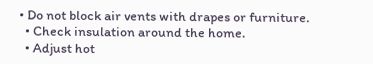• Do not block air vents with drapes or furniture.
  • Check insulation around the home.
  • Adjust hot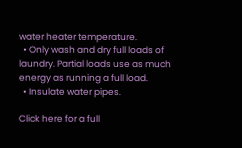water heater temperature.
  • Only wash and dry full loads of laundry. Partial loads use as much energy as running a full load.
  • Insulate water pipes.

Click here for a full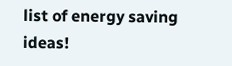list of energy saving ideas!